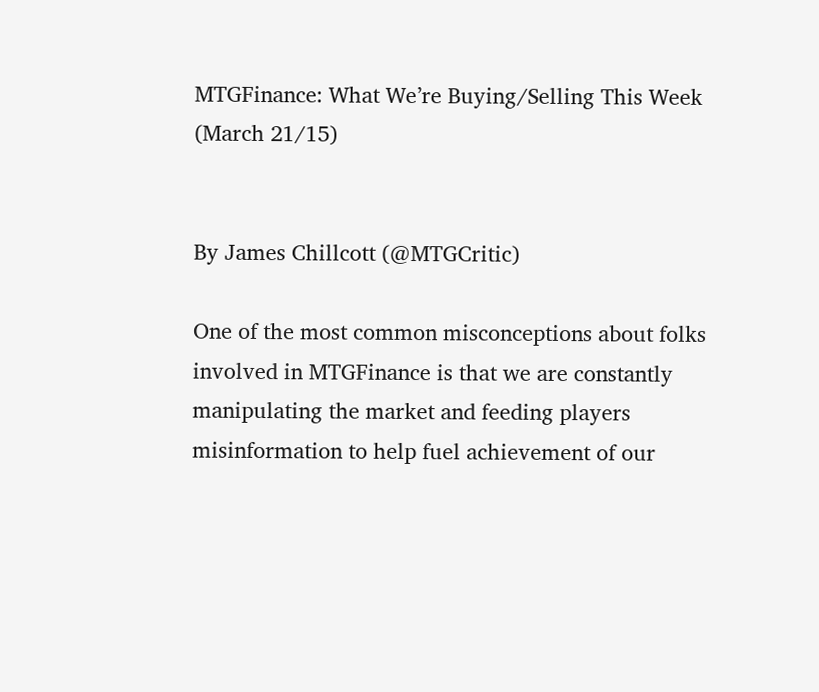MTGFinance: What We’re Buying/Selling This Week (March 21/15)


By James Chillcott (@MTGCritic)

One of the most common misconceptions about folks involved in MTGFinance is that we are constantly manipulating the market and feeding players misinformation to help fuel achievement of our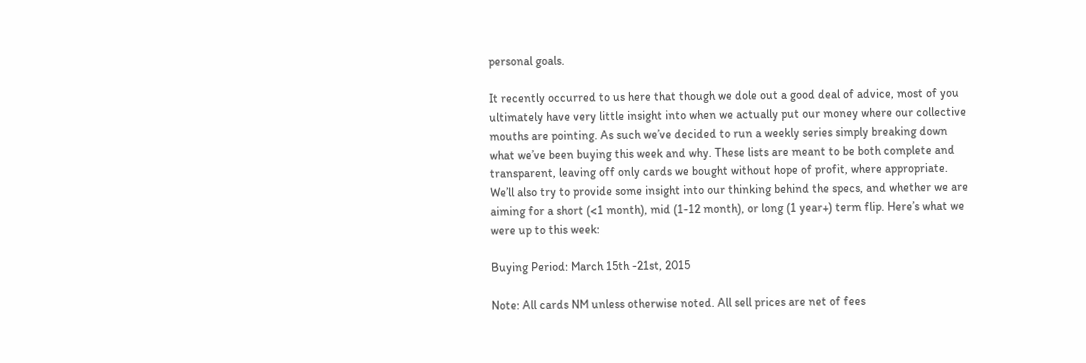personal goals.

It recently occurred to us here that though we dole out a good deal of advice, most of you ultimately have very little insight into when we actually put our money where our collective mouths are pointing. As such we’ve decided to run a weekly series simply breaking down what we’ve been buying this week and why. These lists are meant to be both complete and transparent, leaving off only cards we bought without hope of profit, where appropriate. We’ll also try to provide some insight into our thinking behind the specs, and whether we are aiming for a short (<1 month), mid (1-12 month), or long (1 year+) term flip. Here’s what we were up to this week:

Buying Period: March 15th -21st, 2015

Note: All cards NM unless otherwise noted. All sell prices are net of fees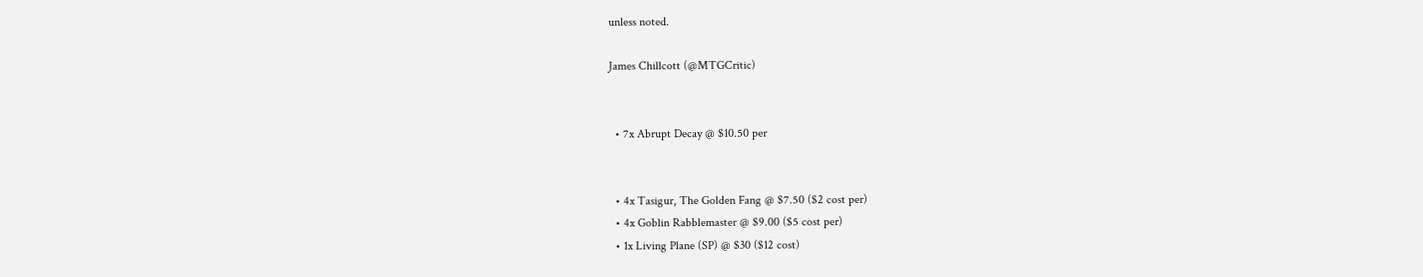unless noted.

James Chillcott (@MTGCritic)


  • 7x Abrupt Decay @ $10.50 per


  • 4x Tasigur, The Golden Fang @ $7.50 ($2 cost per)
  • 4x Goblin Rabblemaster @ $9.00 ($5 cost per)
  • 1x Living Plane (SP) @ $30 ($12 cost)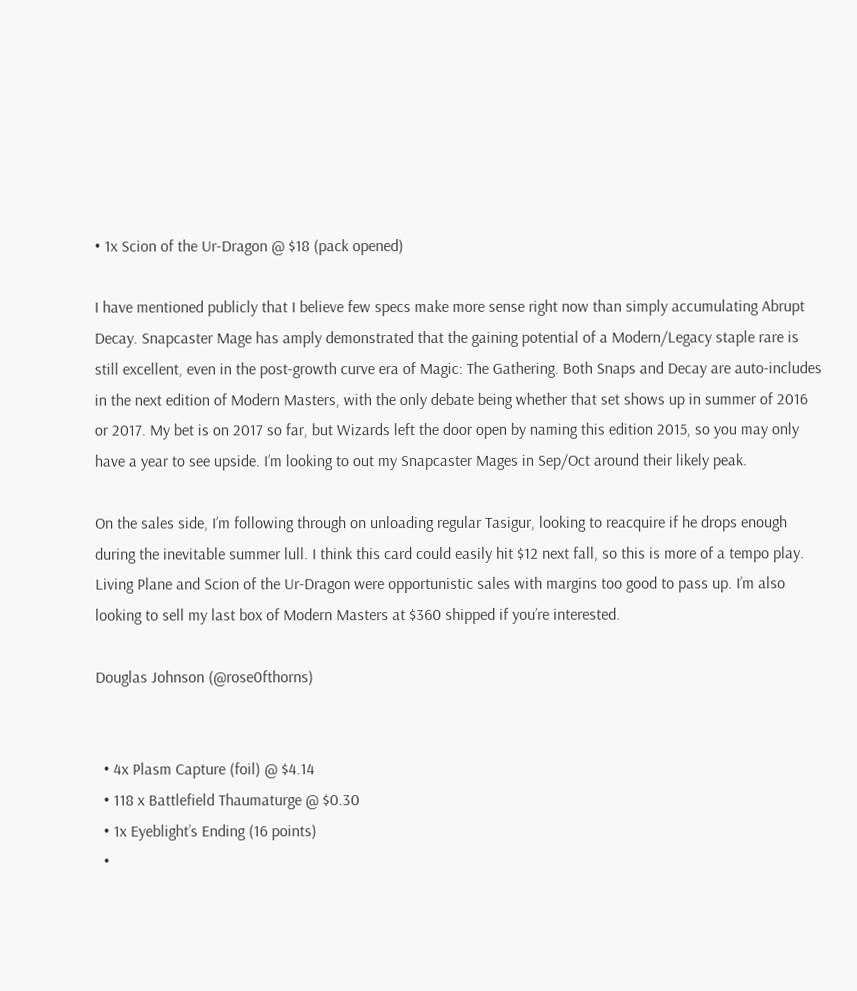• 1x Scion of the Ur-Dragon @ $18 (pack opened)

I have mentioned publicly that I believe few specs make more sense right now than simply accumulating Abrupt Decay. Snapcaster Mage has amply demonstrated that the gaining potential of a Modern/Legacy staple rare is still excellent, even in the post-growth curve era of Magic: The Gathering. Both Snaps and Decay are auto-includes in the next edition of Modern Masters, with the only debate being whether that set shows up in summer of 2016 or 2017. My bet is on 2017 so far, but Wizards left the door open by naming this edition 2015, so you may only have a year to see upside. I’m looking to out my Snapcaster Mages in Sep/Oct around their likely peak.

On the sales side, I’m following through on unloading regular Tasigur, looking to reacquire if he drops enough during the inevitable summer lull. I think this card could easily hit $12 next fall, so this is more of a tempo play. Living Plane and Scion of the Ur-Dragon were opportunistic sales with margins too good to pass up. I’m also looking to sell my last box of Modern Masters at $360 shipped if you’re interested.

Douglas Johnson (@rose0fthorns)


  • 4x Plasm Capture (foil) @ $4.14
  • 118 x Battlefield Thaumaturge @ $0.30
  • 1x Eyeblight’s Ending (16 points)
  •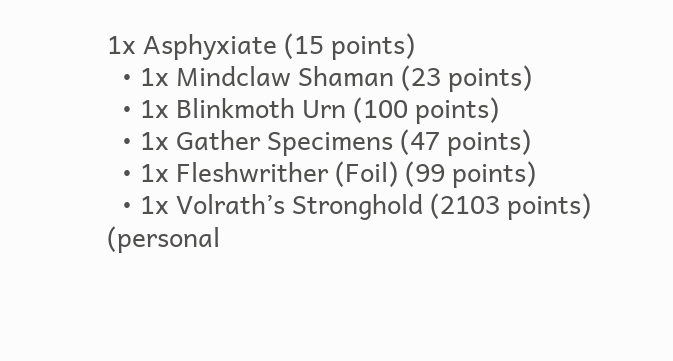1x Asphyxiate (15 points)
  • 1x Mindclaw Shaman (23 points)
  • 1x Blinkmoth Urn (100 points)
  • 1x Gather Specimens (47 points)
  • 1x Fleshwrither (Foil) (99 points)
  • 1x Volrath’s Stronghold (2103 points) (personal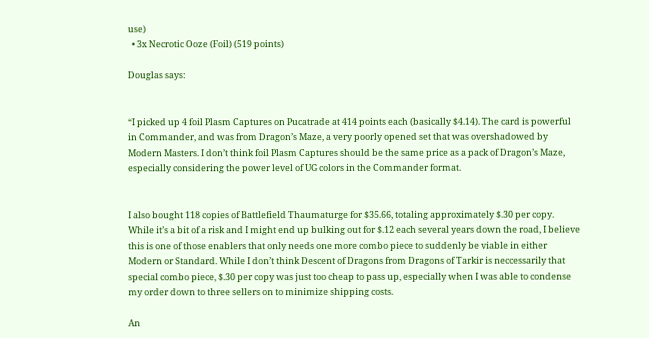use)
  • 3x Necrotic Ooze (Foil) (519 points)

Douglas says:


“I picked up 4 foil Plasm Captures on Pucatrade at 414 points each (basically $4.14). The card is powerful in Commander, and was from Dragon’s Maze, a very poorly opened set that was overshadowed by Modern Masters. I don’t think foil Plasm Captures should be the same price as a pack of Dragon’s Maze, especially considering the power level of UG colors in the Commander format.


I also bought 118 copies of Battlefield Thaumaturge for $35.66, totaling approximately $.30 per copy. While it’s a bit of a risk and I might end up bulking out for $.12 each several years down the road, I believe this is one of those enablers that only needs one more combo piece to suddenly be viable in either Modern or Standard. While I don’t think Descent of Dragons from Dragons of Tarkir is neccessarily that special combo piece, $.30 per copy was just too cheap to pass up, especially when I was able to condense my order down to three sellers on to minimize shipping costs.

An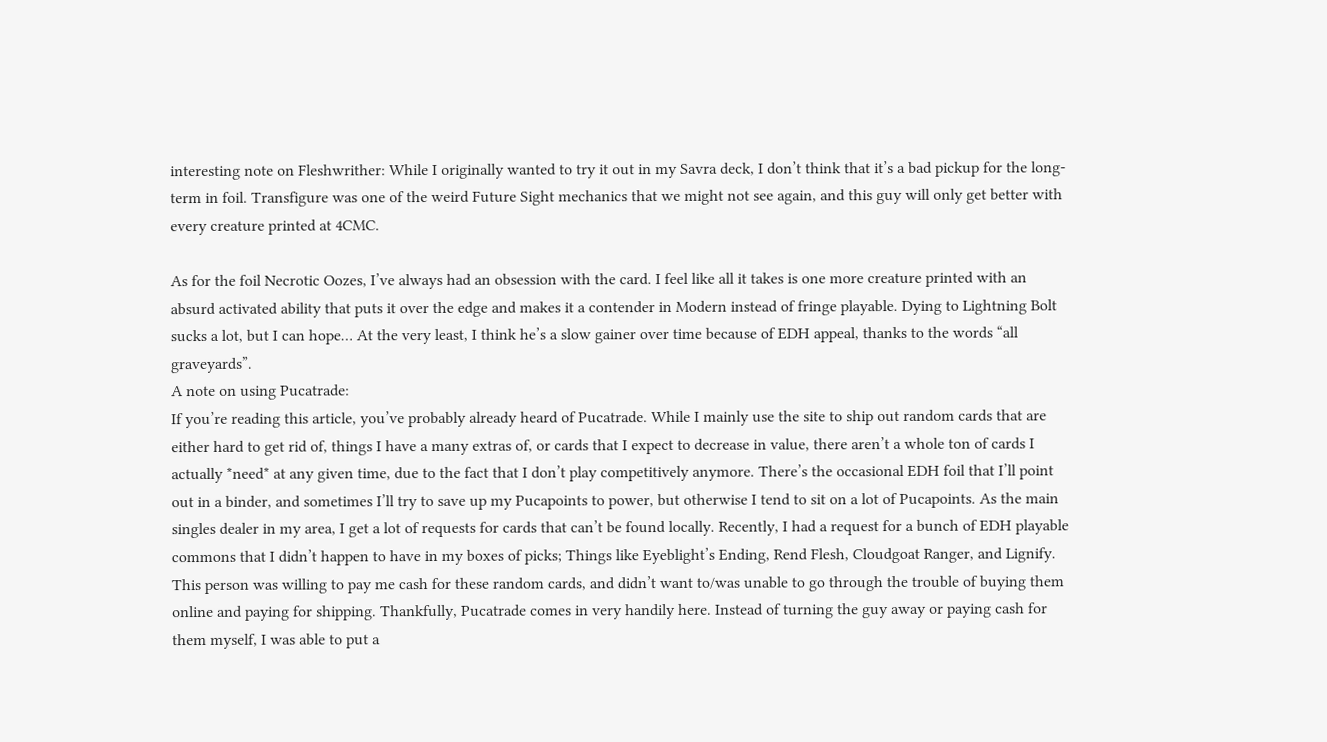interesting note on Fleshwrither: While I originally wanted to try it out in my Savra deck, I don’t think that it’s a bad pickup for the long-term in foil. Transfigure was one of the weird Future Sight mechanics that we might not see again, and this guy will only get better with every creature printed at 4CMC.

As for the foil Necrotic Oozes, I’ve always had an obsession with the card. I feel like all it takes is one more creature printed with an absurd activated ability that puts it over the edge and makes it a contender in Modern instead of fringe playable. Dying to Lightning Bolt sucks a lot, but I can hope… At the very least, I think he’s a slow gainer over time because of EDH appeal, thanks to the words “all graveyards”.
A note on using Pucatrade:
If you’re reading this article, you’ve probably already heard of Pucatrade. While I mainly use the site to ship out random cards that are either hard to get rid of, things I have a many extras of, or cards that I expect to decrease in value, there aren’t a whole ton of cards I actually *need* at any given time, due to the fact that I don’t play competitively anymore. There’s the occasional EDH foil that I’ll point out in a binder, and sometimes I’ll try to save up my Pucapoints to power, but otherwise I tend to sit on a lot of Pucapoints. As the main singles dealer in my area, I get a lot of requests for cards that can’t be found locally. Recently, I had a request for a bunch of EDH playable commons that I didn’t happen to have in my boxes of picks; Things like Eyeblight’s Ending, Rend Flesh, Cloudgoat Ranger, and Lignify. This person was willing to pay me cash for these random cards, and didn’t want to/was unable to go through the trouble of buying them online and paying for shipping. Thankfully, Pucatrade comes in very handily here. Instead of turning the guy away or paying cash for them myself, I was able to put a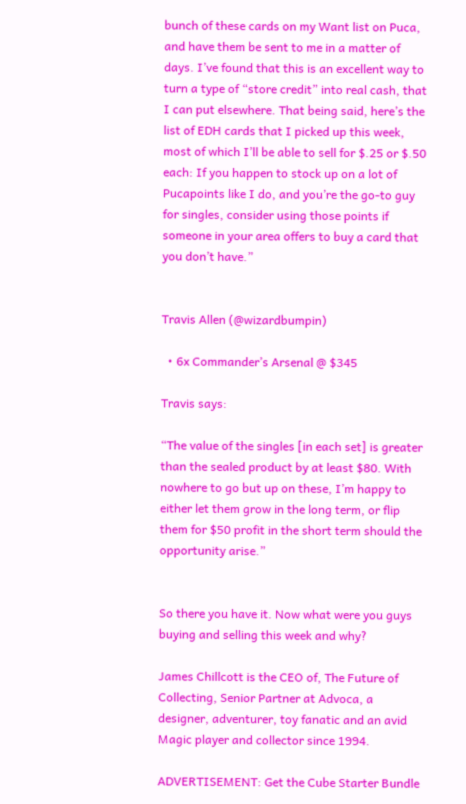bunch of these cards on my Want list on Puca, and have them be sent to me in a matter of days. I’ve found that this is an excellent way to turn a type of “store credit” into real cash, that I can put elsewhere. That being said, here’s the list of EDH cards that I picked up this week, most of which I’ll be able to sell for $.25 or $.50 each: If you happen to stock up on a lot of Pucapoints like I do, and you’re the go-to guy for singles, consider using those points if someone in your area offers to buy a card that you don’t have.”


Travis Allen (@wizardbumpin)

  • 6x Commander’s Arsenal @ $345

Travis says:

“The value of the singles [in each set] is greater than the sealed product by at least $80. With nowhere to go but up on these, I’m happy to either let them grow in the long term, or flip them for $50 profit in the short term should the opportunity arise.”


So there you have it. Now what were you guys buying and selling this week and why?

James Chillcott is the CEO of, The Future of Collecting, Senior Partner at Advoca, a designer, adventurer, toy fanatic and an avid Magic player and collector since 1994.

ADVERTISEMENT: Get the Cube Starter Bundle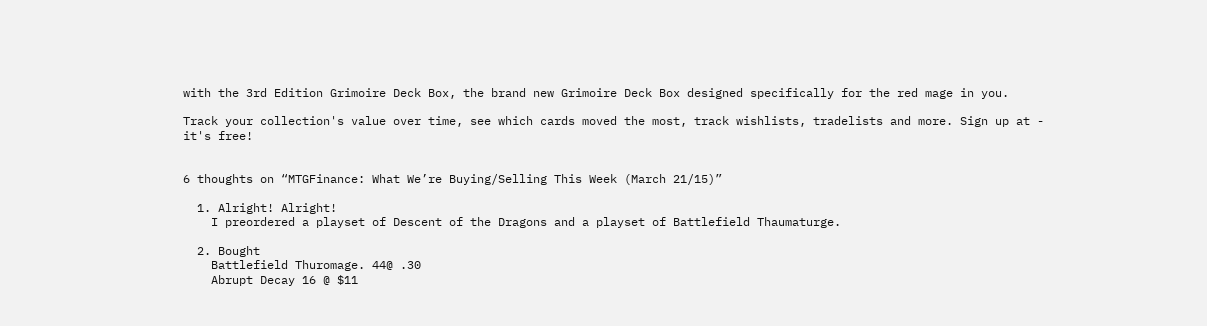with the 3rd Edition Grimoire Deck Box, the brand new Grimoire Deck Box designed specifically for the red mage in you.

Track your collection's value over time, see which cards moved the most, track wishlists, tradelists and more. Sign up at - it's free!


6 thoughts on “MTGFinance: What We’re Buying/Selling This Week (March 21/15)”

  1. Alright! Alright!
    I preordered a playset of Descent of the Dragons and a playset of Battlefield Thaumaturge.

  2. Bought
    Battlefield Thuromage. 44@ .30
    Abrupt Decay 16 @ $11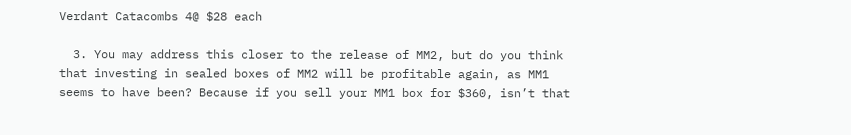Verdant Catacombs 4@ $28 each

  3. You may address this closer to the release of MM2, but do you think that investing in sealed boxes of MM2 will be profitable again, as MM1 seems to have been? Because if you sell your MM1 box for $360, isn’t that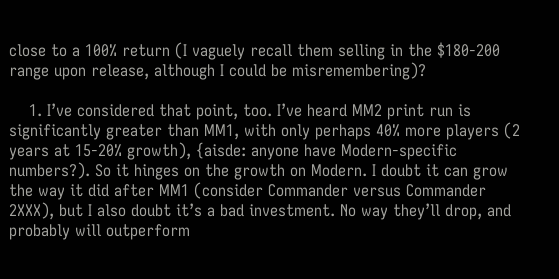close to a 100% return (I vaguely recall them selling in the $180-200 range upon release, although I could be misremembering)?

    1. I’ve considered that point, too. I’ve heard MM2 print run is significantly greater than MM1, with only perhaps 40% more players (2 years at 15-20% growth), {aisde: anyone have Modern-specific numbers?). So it hinges on the growth on Modern. I doubt it can grow the way it did after MM1 (consider Commander versus Commander 2XXX), but I also doubt it’s a bad investment. No way they’ll drop, and probably will outperform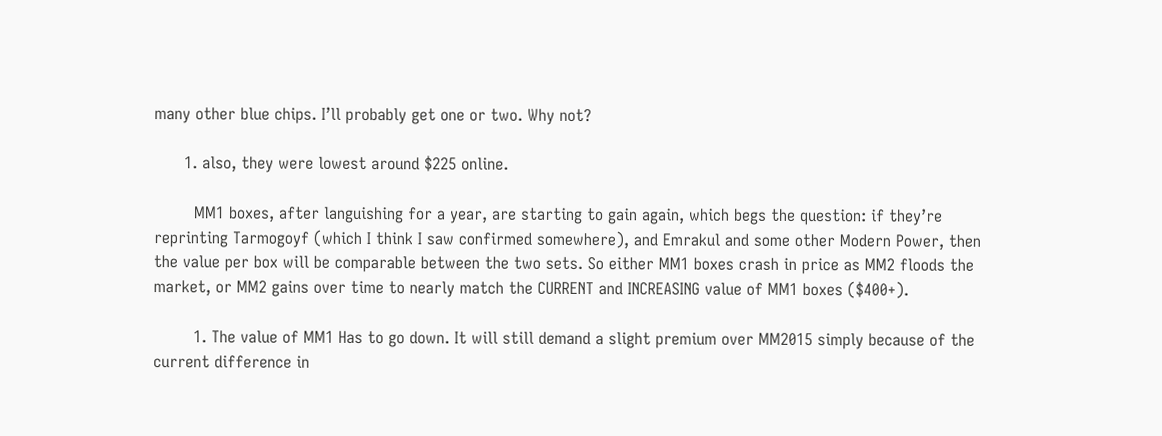many other blue chips. I’ll probably get one or two. Why not?

      1. also, they were lowest around $225 online.

        MM1 boxes, after languishing for a year, are starting to gain again, which begs the question: if they’re reprinting Tarmogoyf (which I think I saw confirmed somewhere), and Emrakul and some other Modern Power, then the value per box will be comparable between the two sets. So either MM1 boxes crash in price as MM2 floods the market, or MM2 gains over time to nearly match the CURRENT and INCREASING value of MM1 boxes ($400+).

        1. The value of MM1 Has to go down. It will still demand a slight premium over MM2015 simply because of the current difference in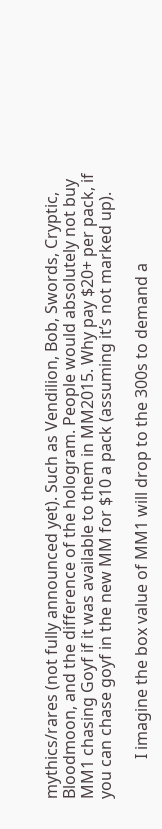mythics/rares (not fully announced yet). Such as Vendilion, Bob, Swords, Cryptic, Bloodmoon, and the difference of the hologram. People would absolutely not buy MM1 chasing Goyf if it was available to them in MM2015. Why pay $20+ per pack, if you can chase goyf in the new MM for $10 a pack (assuming it’s not marked up).

          I imagine the box value of MM1 will drop to the 300s to demand a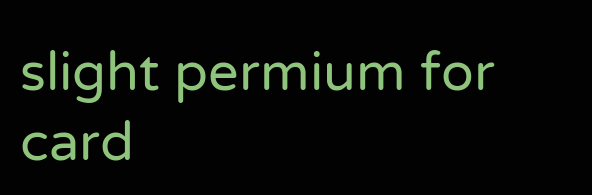slight permium for card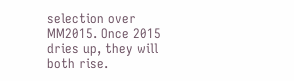selection over MM2015. Once 2015 dries up, they will both rise.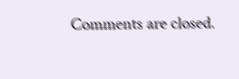Comments are closed.